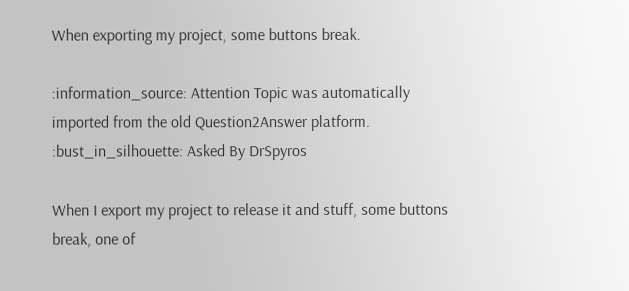When exporting my project, some buttons break.

:information_source: Attention Topic was automatically imported from the old Question2Answer platform.
:bust_in_silhouette: Asked By DrSpyros

When I export my project to release it and stuff, some buttons break, one of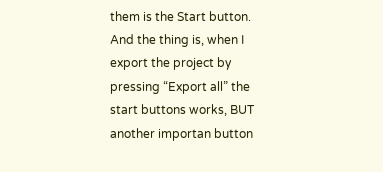them is the Start button. And the thing is, when I export the project by pressing “Export all” the start buttons works, BUT another importan button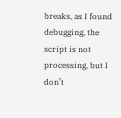breaks, as I found debugging, the script is not processing, but I don’t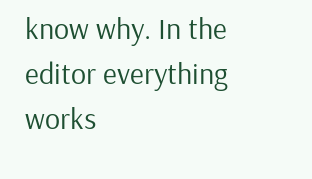know why. In the editor everything works